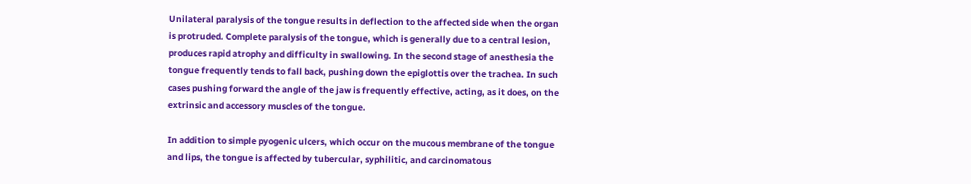Unilateral paralysis of the tongue results in deflection to the affected side when the organ is protruded. Complete paralysis of the tongue, which is generally due to a central lesion, produces rapid atrophy and difficulty in swallowing. In the second stage of anesthesia the tongue frequently tends to fall back, pushing down the epiglottis over the trachea. In such cases pushing forward the angle of the jaw is frequently effective, acting, as it does, on the extrinsic and accessory muscles of the tongue.

In addition to simple pyogenic ulcers, which occur on the mucous membrane of the tongue and lips, the tongue is affected by tubercular, syphilitic, and carcinomatous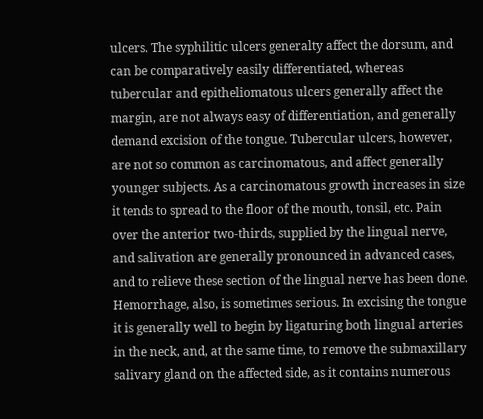ulcers. The syphilitic ulcers generalty affect the dorsum, and can be comparatively easily differentiated, whereas tubercular and epitheliomatous ulcers generally affect the margin, are not always easy of differentiation, and generally demand excision of the tongue. Tubercular ulcers, however, are not so common as carcinomatous, and affect generally younger subjects. As a carcinomatous growth increases in size it tends to spread to the floor of the mouth, tonsil, etc. Pain over the anterior two-thirds, supplied by the lingual nerve, and salivation are generally pronounced in advanced cases, and to relieve these section of the lingual nerve has been done. Hemorrhage, also, is sometimes serious. In excising the tongue it is generally well to begin by ligaturing both lingual arteries in the neck, and, at the same time, to remove the submaxillary salivary gland on the affected side, as it contains numerous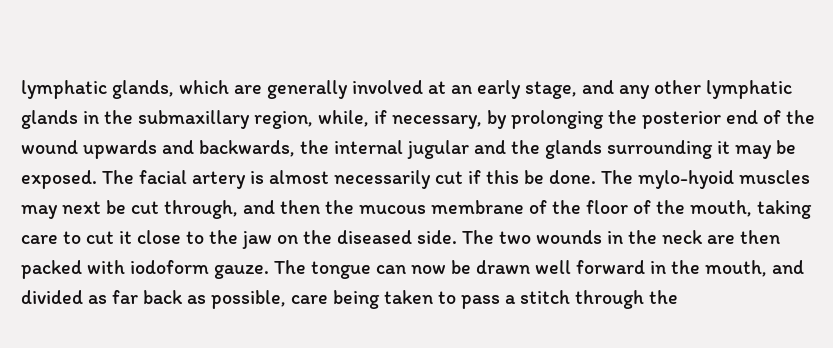lymphatic glands, which are generally involved at an early stage, and any other lymphatic glands in the submaxillary region, while, if necessary, by prolonging the posterior end of the wound upwards and backwards, the internal jugular and the glands surrounding it may be exposed. The facial artery is almost necessarily cut if this be done. The mylo-hyoid muscles may next be cut through, and then the mucous membrane of the floor of the mouth, taking care to cut it close to the jaw on the diseased side. The two wounds in the neck are then packed with iodoform gauze. The tongue can now be drawn well forward in the mouth, and divided as far back as possible, care being taken to pass a stitch through the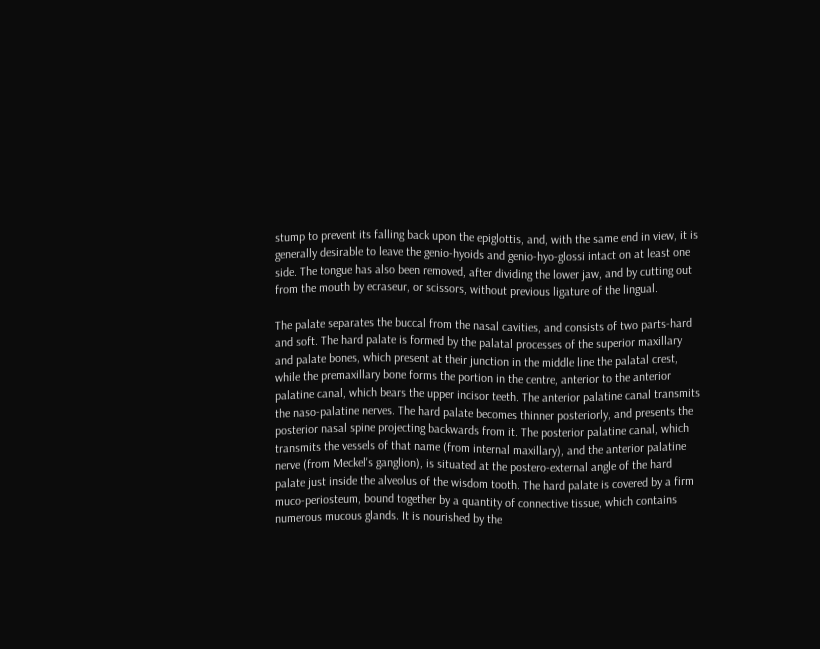stump to prevent its falling back upon the epiglottis, and, with the same end in view, it is generally desirable to leave the genio-hyoids and genio-hyo-glossi intact on at least one side. The tongue has also been removed, after dividing the lower jaw, and by cutting out from the mouth by ecraseur, or scissors, without previous ligature of the lingual.

The palate separates the buccal from the nasal cavities, and consists of two parts-hard and soft. The hard palate is formed by the palatal processes of the superior maxillary and palate bones, which present at their junction in the middle line the palatal crest, while the premaxillary bone forms the portion in the centre, anterior to the anterior palatine canal, which bears the upper incisor teeth. The anterior palatine canal transmits the naso-palatine nerves. The hard palate becomes thinner posteriorly, and presents the posterior nasal spine projecting backwards from it. The posterior palatine canal, which transmits the vessels of that name (from internal maxillary), and the anterior palatine nerve (from Meckel's ganglion), is situated at the postero-external angle of the hard palate just inside the alveolus of the wisdom tooth. The hard palate is covered by a firm muco-periosteum, bound together by a quantity of connective tissue, which contains numerous mucous glands. It is nourished by the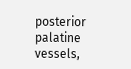posterior palatine vessels,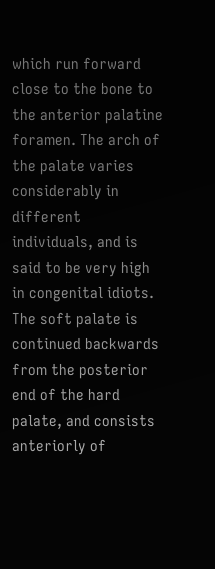which run forward close to the bone to the anterior palatine foramen. The arch of the palate varies considerably in different individuals, and is said to be very high in congenital idiots. The soft palate is continued backwards from the posterior end of the hard palate, and consists anteriorly of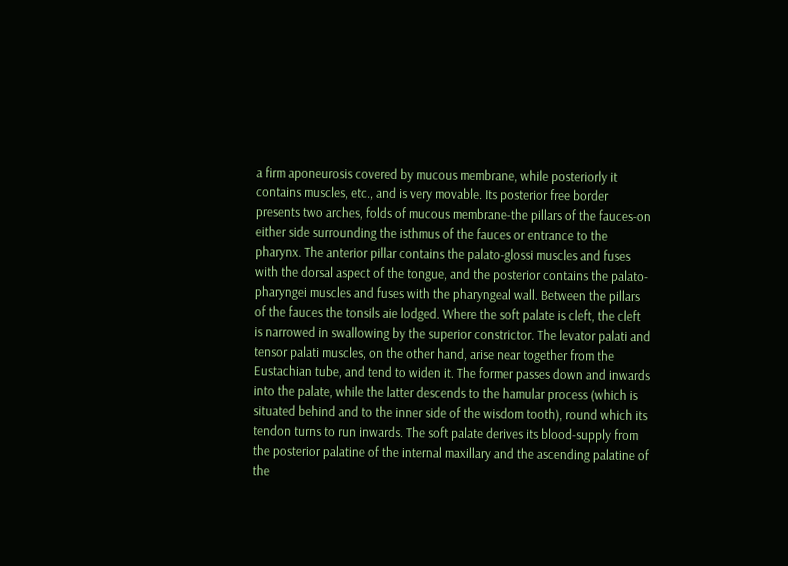a firm aponeurosis covered by mucous membrane, while posteriorly it contains muscles, etc., and is very movable. Its posterior free border presents two arches, folds of mucous membrane-the pillars of the fauces-on either side surrounding the isthmus of the fauces or entrance to the pharynx. The anterior pillar contains the palato-glossi muscles and fuses with the dorsal aspect of the tongue, and the posterior contains the palato-pharyngei muscles and fuses with the pharyngeal wall. Between the pillars of the fauces the tonsils aie lodged. Where the soft palate is cleft, the cleft is narrowed in swallowing by the superior constrictor. The levator palati and tensor palati muscles, on the other hand, arise near together from the Eustachian tube, and tend to widen it. The former passes down and inwards into the palate, while the latter descends to the hamular process (which is situated behind and to the inner side of the wisdom tooth), round which its tendon turns to run inwards. The soft palate derives its blood-supply from the posterior palatine of the internal maxillary and the ascending palatine of the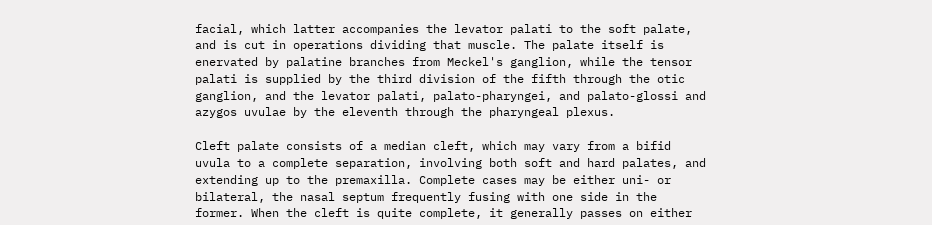facial, which latter accompanies the levator palati to the soft palate, and is cut in operations dividing that muscle. The palate itself is enervated by palatine branches from Meckel's ganglion, while the tensor palati is supplied by the third division of the fifth through the otic ganglion, and the levator palati, palato-pharyngei, and palato-glossi and azygos uvulae by the eleventh through the pharyngeal plexus.

Cleft palate consists of a median cleft, which may vary from a bifid uvula to a complete separation, involving both soft and hard palates, and extending up to the premaxilla. Complete cases may be either uni- or bilateral, the nasal septum frequently fusing with one side in the former. When the cleft is quite complete, it generally passes on either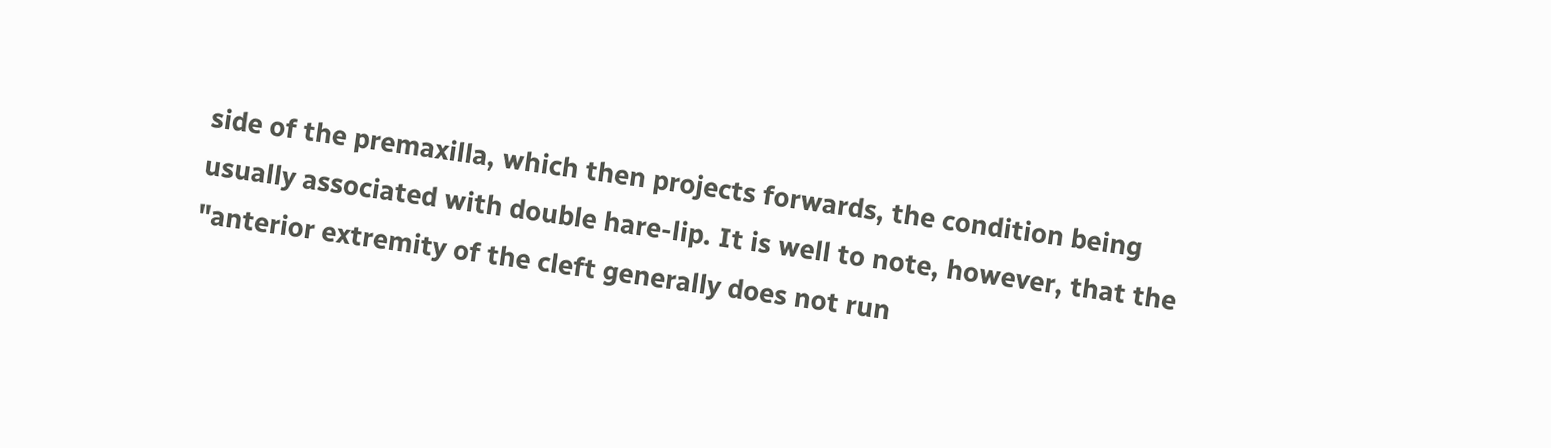side of the premaxilla, which then projects forwards, the condition being usually associated with double hare-lip. It is well to note, however, that the "anterior extremity of the cleft generally does not run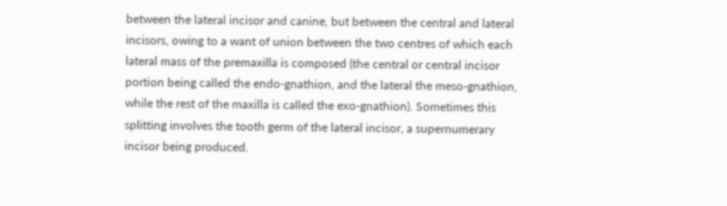between the lateral incisor and canine, but between the central and lateral incisors, owing to a want of union between the two centres of which each lateral mass of the premaxilla is composed (the central or central incisor portion being called the endo-gnathion, and the lateral the meso-gnathion, while the rest of the maxilla is called the exo-gnathion). Sometimes this splitting involves the tooth germ of the lateral incisor, a supernumerary incisor being produced.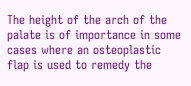The height of the arch of the palate is of importance in some cases where an osteoplastic flap is used to remedy the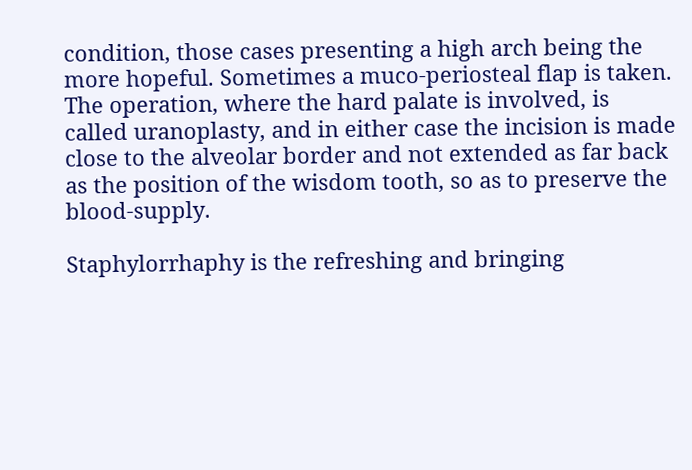condition, those cases presenting a high arch being the more hopeful. Sometimes a muco-periosteal flap is taken. The operation, where the hard palate is involved, is called uranoplasty, and in either case the incision is made close to the alveolar border and not extended as far back as the position of the wisdom tooth, so as to preserve the blood-supply.

Staphylorrhaphy is the refreshing and bringing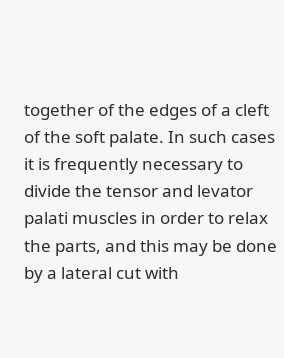together of the edges of a cleft of the soft palate. In such cases it is frequently necessary to divide the tensor and levator palati muscles in order to relax the parts, and this may be done by a lateral cut with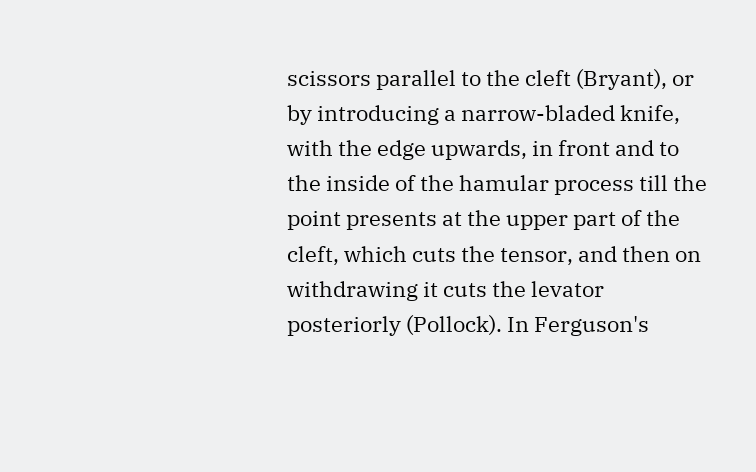scissors parallel to the cleft (Bryant), or by introducing a narrow-bladed knife, with the edge upwards, in front and to the inside of the hamular process till the point presents at the upper part of the cleft, which cuts the tensor, and then on withdrawing it cuts the levator posteriorly (Pollock). In Ferguson's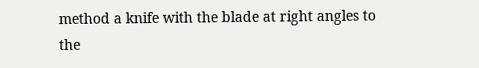method a knife with the blade at right angles to the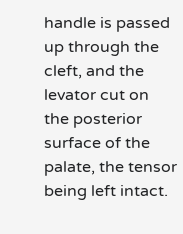handle is passed up through the cleft, and the levator cut on the posterior surface of the palate, the tensor being left intact.